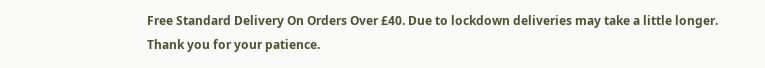Free Standard Delivery On Orders Over £40. Due to lockdown deliveries may take a little longer. Thank you for your patience.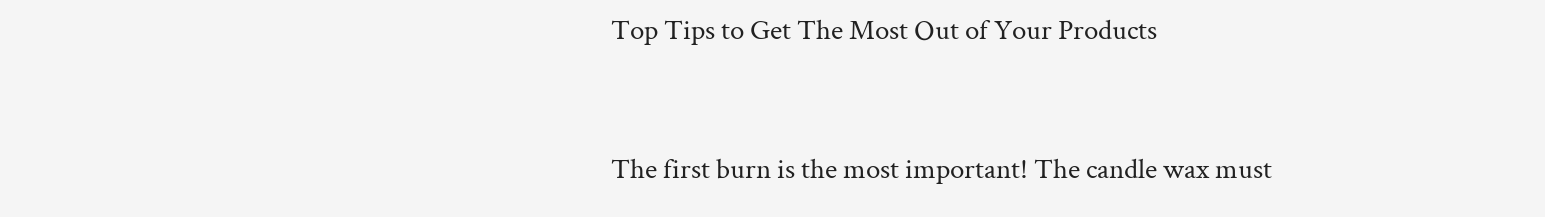Top Tips to Get The Most Out of Your Products


The first burn is the most important! The candle wax must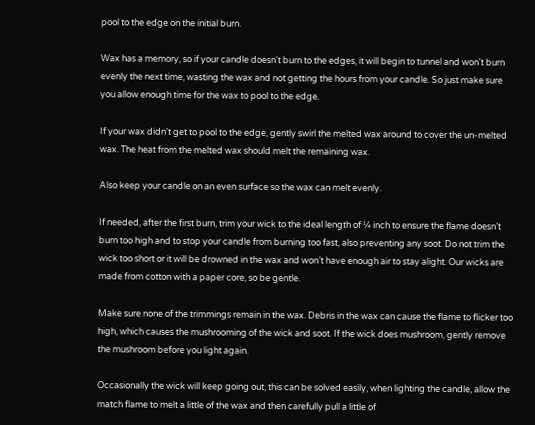pool to the edge on the initial burn.

Wax has a memory, so if your candle doesn't burn to the edges, it will begin to tunnel and won't burn evenly the next time, wasting the wax and not getting the hours from your candle. So just make sure you allow enough time for the wax to pool to the edge.

If your wax didn't get to pool to the edge, gently swirl the melted wax around to cover the un-melted wax. The heat from the melted wax should melt the remaining wax.

Also keep your candle on an even surface so the wax can melt evenly.

If needed, after the first burn, trim your wick to the ideal length of ¼ inch to ensure the flame doesn’t burn too high and to stop your candle from burning too fast, also preventing any soot. Do not trim the wick too short or it will be drowned in the wax and won’t have enough air to stay alight. Our wicks are made from cotton with a paper core, so be gentle.

Make sure none of the trimmings remain in the wax. Debris in the wax can cause the flame to flicker too high, which causes the mushrooming of the wick and soot. If the wick does mushroom, gently remove the mushroom before you light again.

Occasionally the wick will keep going out, this can be solved easily, when lighting the candle, allow the match flame to melt a little of the wax and then carefully pull a little of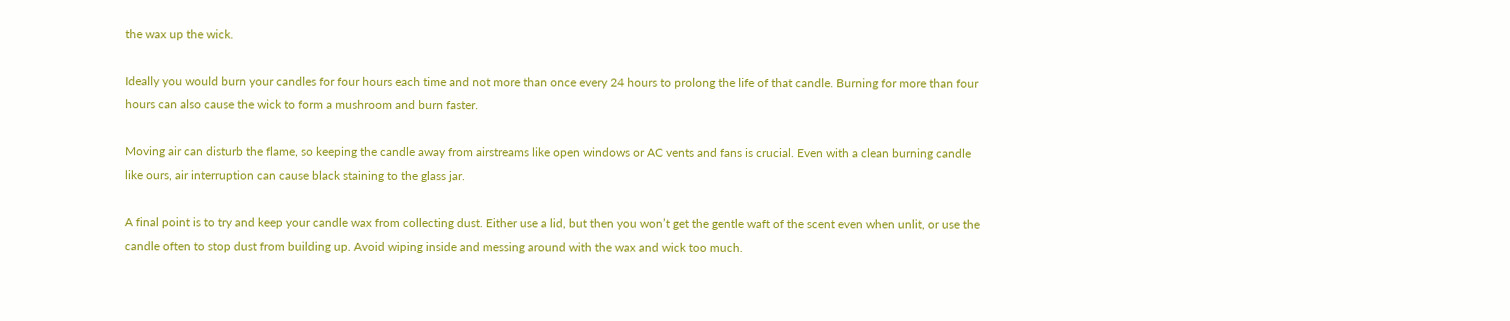the wax up the wick.

Ideally you would burn your candles for four hours each time and not more than once every 24 hours to prolong the life of that candle. Burning for more than four hours can also cause the wick to form a mushroom and burn faster.

Moving air can disturb the flame, so keeping the candle away from airstreams like open windows or AC vents and fans is crucial. Even with a clean burning candle like ours, air interruption can cause black staining to the glass jar.

A final point is to try and keep your candle wax from collecting dust. Either use a lid, but then you won’t get the gentle waft of the scent even when unlit, or use the candle often to stop dust from building up. Avoid wiping inside and messing around with the wax and wick too much.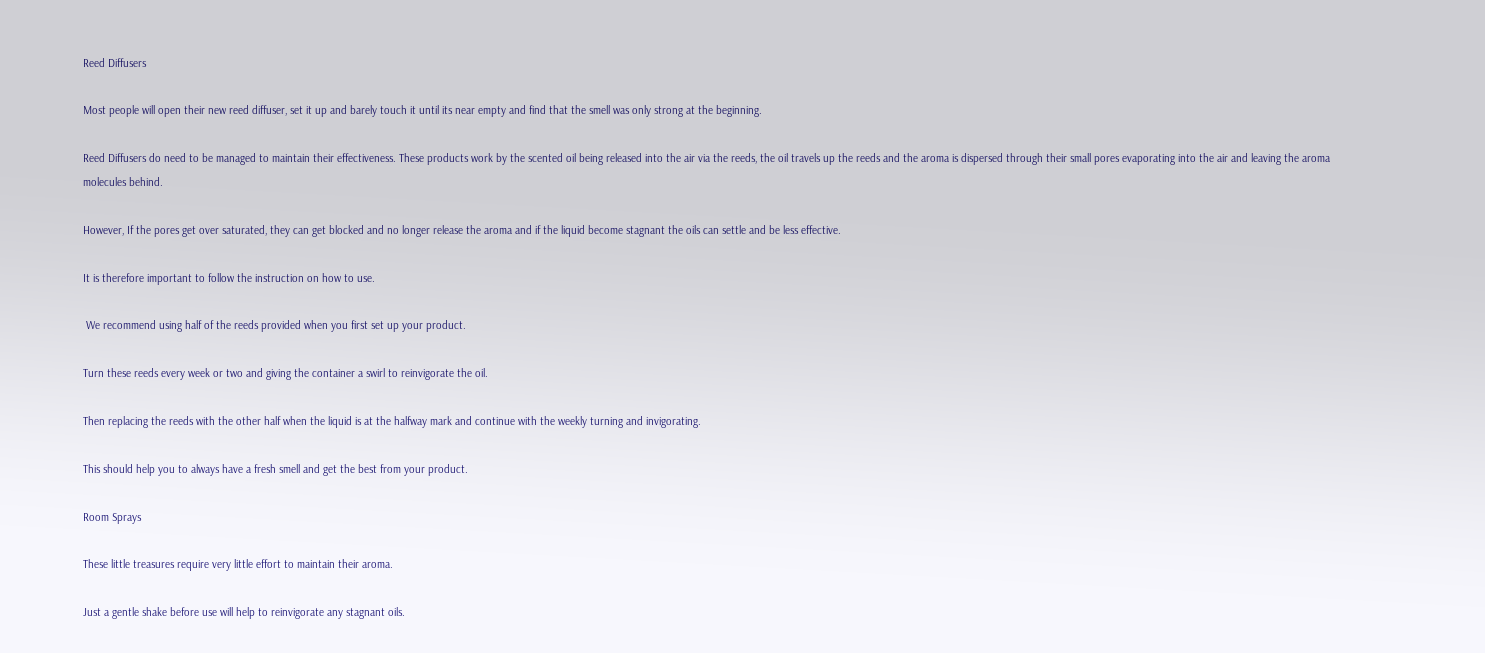Reed Diffusers

Most people will open their new reed diffuser, set it up and barely touch it until its near empty and find that the smell was only strong at the beginning.

Reed Diffusers do need to be managed to maintain their effectiveness. These products work by the scented oil being released into the air via the reeds, the oil travels up the reeds and the aroma is dispersed through their small pores evaporating into the air and leaving the aroma molecules behind.

However, If the pores get over saturated, they can get blocked and no longer release the aroma and if the liquid become stagnant the oils can settle and be less effective.

It is therefore important to follow the instruction on how to use.

 We recommend using half of the reeds provided when you first set up your product.

Turn these reeds every week or two and giving the container a swirl to reinvigorate the oil.

Then replacing the reeds with the other half when the liquid is at the halfway mark and continue with the weekly turning and invigorating.

This should help you to always have a fresh smell and get the best from your product.

Room Sprays

These little treasures require very little effort to maintain their aroma.

Just a gentle shake before use will help to reinvigorate any stagnant oils.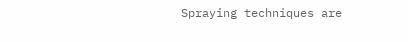Spraying techniques are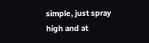simple, just spray high and at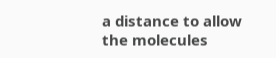a distance to allow the molecules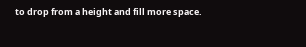to drop from a height and fill more space.